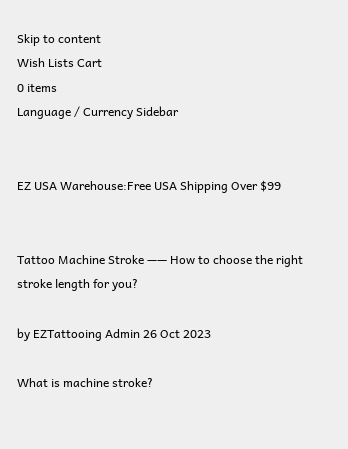Skip to content
Wish Lists Cart
0 items
Language / Currency Sidebar


EZ USA Warehouse:Free USA Shipping Over $99


Tattoo Machine Stroke —— How to choose the right stroke length for you?

by EZTattooing Admin 26 Oct 2023

What is machine stroke?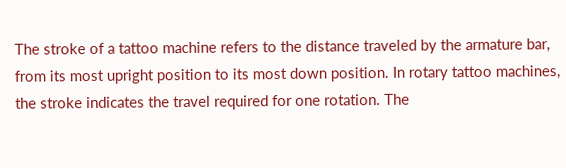The stroke of a tattoo machine refers to the distance traveled by the armature bar, from its most upright position to its most down position. In rotary tattoo machines, the stroke indicates the travel required for one rotation. The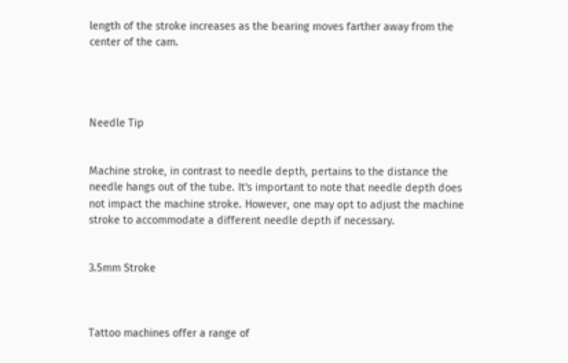length of the stroke increases as the bearing moves farther away from the center of the cam.




Needle Tip


Machine stroke, in contrast to needle depth, pertains to the distance the needle hangs out of the tube. It's important to note that needle depth does not impact the machine stroke. However, one may opt to adjust the machine stroke to accommodate a different needle depth if necessary.


3.5mm Stroke



Tattoo machines offer a range of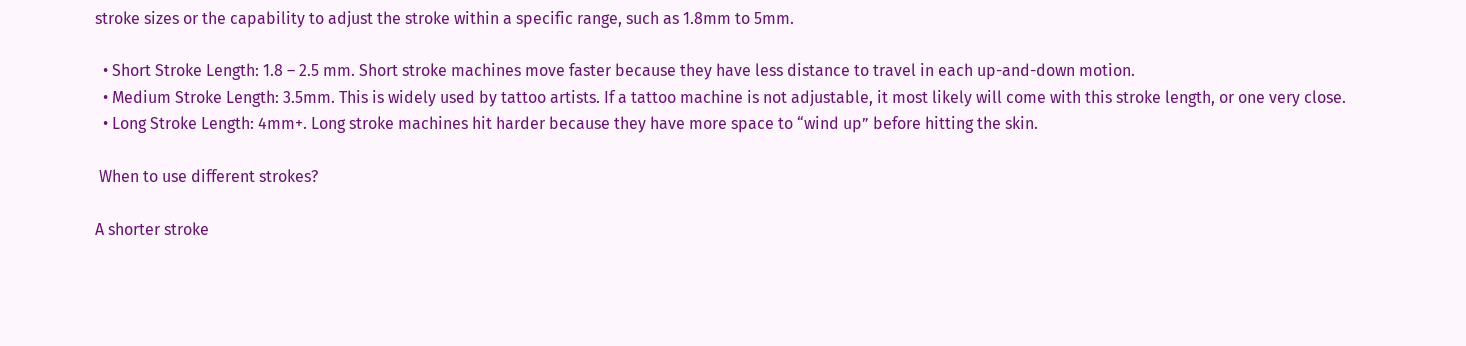stroke sizes or the capability to adjust the stroke within a specific range, such as 1.8mm to 5mm.

  • Short Stroke Length: 1.8 – 2.5 mm. Short stroke machines move faster because they have less distance to travel in each up-and-down motion.
  • Medium Stroke Length: 3.5mm. This is widely used by tattoo artists. If a tattoo machine is not adjustable, it most likely will come with this stroke length, or one very close.
  • Long Stroke Length: 4mm+. Long stroke machines hit harder because they have more space to “wind up” before hitting the skin.

 When to use different strokes?

A shorter stroke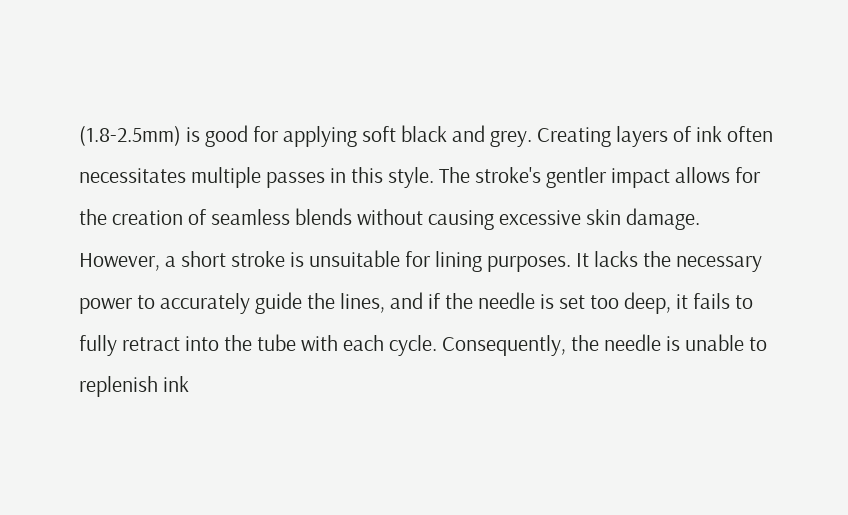(1.8-2.5mm) is good for applying soft black and grey. Creating layers of ink often necessitates multiple passes in this style. The stroke's gentler impact allows for the creation of seamless blends without causing excessive skin damage. However, a short stroke is unsuitable for lining purposes. It lacks the necessary power to accurately guide the lines, and if the needle is set too deep, it fails to fully retract into the tube with each cycle. Consequently, the needle is unable to replenish ink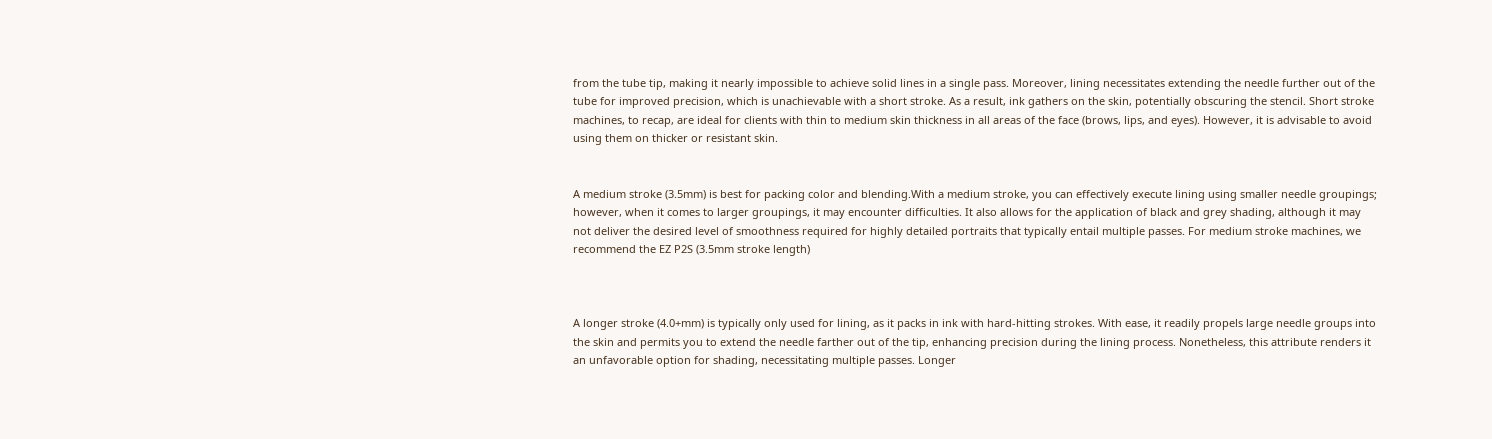from the tube tip, making it nearly impossible to achieve solid lines in a single pass. Moreover, lining necessitates extending the needle further out of the tube for improved precision, which is unachievable with a short stroke. As a result, ink gathers on the skin, potentially obscuring the stencil. Short stroke machines, to recap, are ideal for clients with thin to medium skin thickness in all areas of the face (brows, lips, and eyes). However, it is advisable to avoid using them on thicker or resistant skin.


A medium stroke (3.5mm) is best for packing color and blending.With a medium stroke, you can effectively execute lining using smaller needle groupings; however, when it comes to larger groupings, it may encounter difficulties. It also allows for the application of black and grey shading, although it may not deliver the desired level of smoothness required for highly detailed portraits that typically entail multiple passes. For medium stroke machines, we recommend the EZ P2S (3.5mm stroke length)



A longer stroke (4.0+mm) is typically only used for lining, as it packs in ink with hard-hitting strokes. With ease, it readily propels large needle groups into the skin and permits you to extend the needle farther out of the tip, enhancing precision during the lining process. Nonetheless, this attribute renders it an unfavorable option for shading, necessitating multiple passes. Longer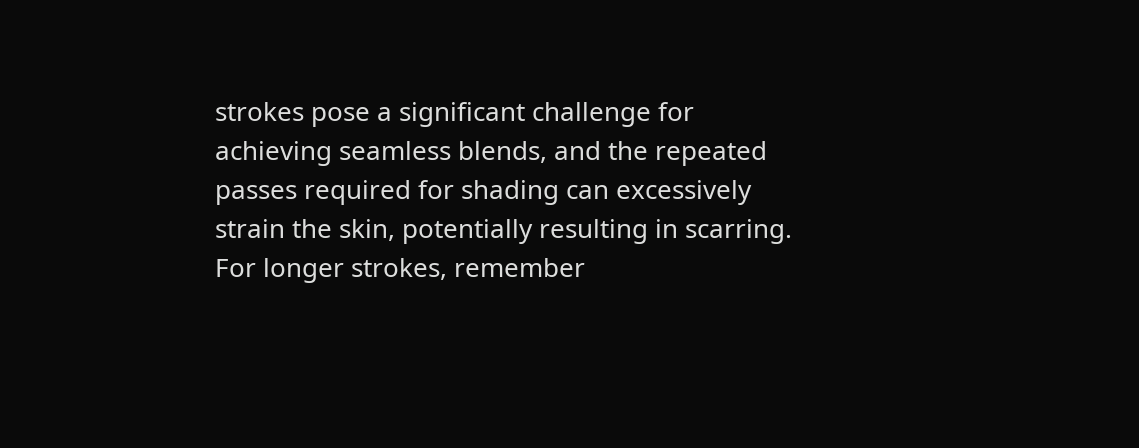strokes pose a significant challenge for achieving seamless blends, and the repeated passes required for shading can excessively strain the skin, potentially resulting in scarring. For longer strokes, remember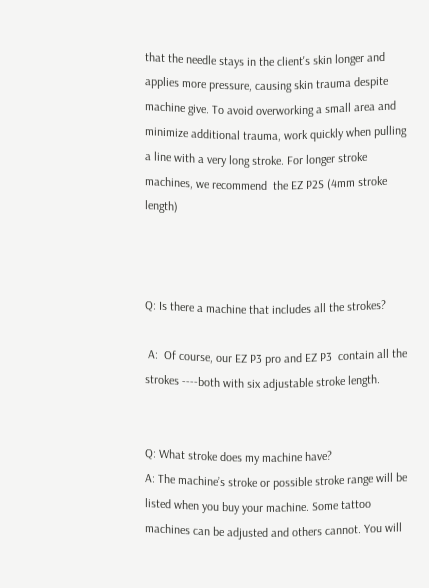that the needle stays in the client's skin longer and applies more pressure, causing skin trauma despite machine give. To avoid overworking a small area and minimize additional trauma, work quickly when pulling a line with a very long stroke. For longer stroke machines, we recommend  the EZ P2S (4mm stroke length)



Q: Is there a machine that includes all the strokes?

 A:  Of course, our EZ P3 pro and EZ P3  contain all the strokes ----both with six adjustable stroke length.


Q: What stroke does my machine have?
A: The machine’s stroke or possible stroke range will be listed when you buy your machine. Some tattoo machines can be adjusted and others cannot. You will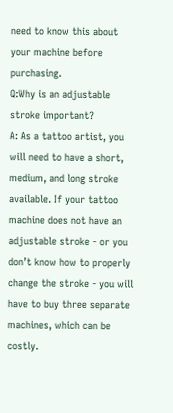need to know this about your machine before purchasing.
Q:Why is an adjustable stroke important?
A: As a tattoo artist, you will need to have a short, medium, and long stroke available. If your tattoo machine does not have an adjustable stroke - or you don’t know how to properly change the stroke - you will have to buy three separate machines, which can be costly.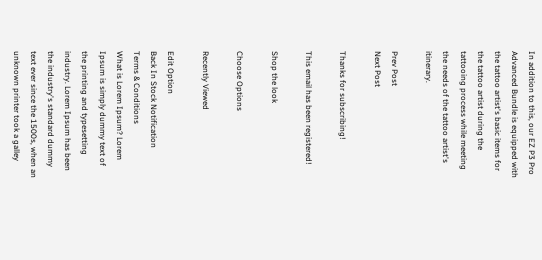In addition to this, our EZ P3 Pro Advanced Bundle is equipped with the tattoo artist's basic items for the tattoo artist during the tattooing process while meeting the needs of the tattoo artist's itinerary.

Prev Post
Next Post

Thanks for subscribing!

This email has been registered!

Shop the look

Choose Options

Recently Viewed

Edit Option
Back In Stock Notification
Terms & Conditions
What is Lorem Ipsum? Lorem Ipsum is simply dummy text of the printing and typesetting industry. Lorem Ipsum has been the industry's standard dummy text ever since the 1500s, when an unknown printer took a galley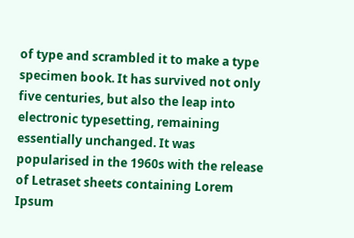of type and scrambled it to make a type specimen book. It has survived not only five centuries, but also the leap into electronic typesetting, remaining essentially unchanged. It was popularised in the 1960s with the release of Letraset sheets containing Lorem Ipsum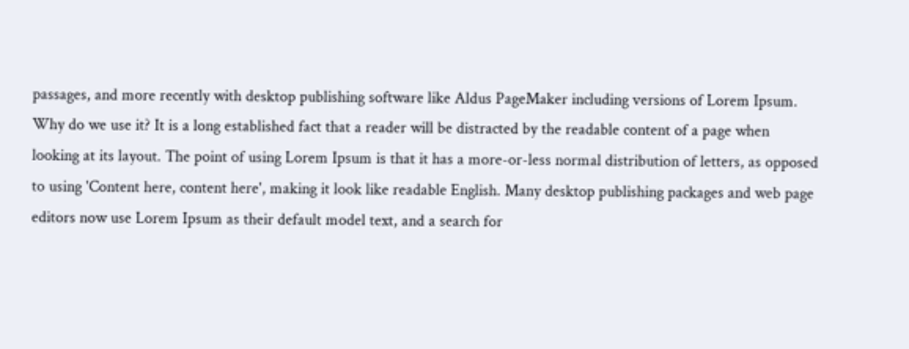passages, and more recently with desktop publishing software like Aldus PageMaker including versions of Lorem Ipsum. Why do we use it? It is a long established fact that a reader will be distracted by the readable content of a page when looking at its layout. The point of using Lorem Ipsum is that it has a more-or-less normal distribution of letters, as opposed to using 'Content here, content here', making it look like readable English. Many desktop publishing packages and web page editors now use Lorem Ipsum as their default model text, and a search for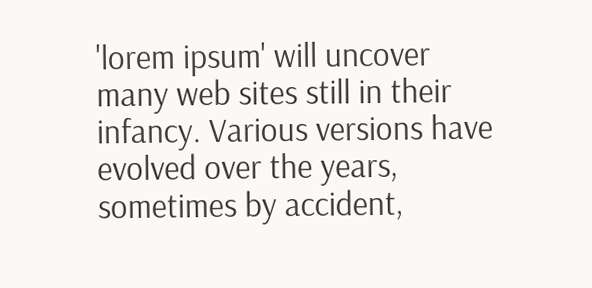'lorem ipsum' will uncover many web sites still in their infancy. Various versions have evolved over the years, sometimes by accident,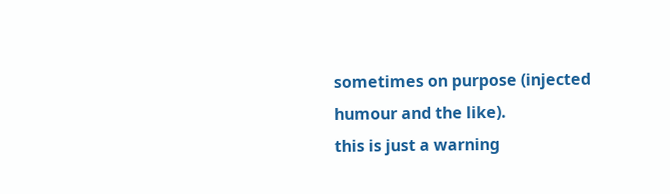sometimes on purpose (injected humour and the like).
this is just a warning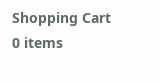Shopping Cart
0 items